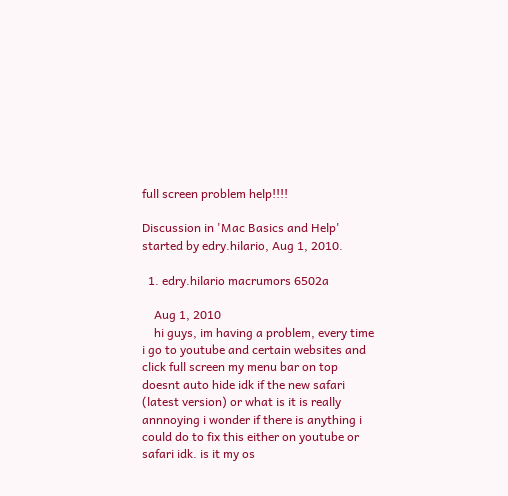full screen problem help!!!!

Discussion in 'Mac Basics and Help' started by edry.hilario, Aug 1, 2010.

  1. edry.hilario macrumors 6502a

    Aug 1, 2010
    hi guys, im having a problem, every time i go to youtube and certain websites and click full screen my menu bar on top doesnt auto hide idk if the new safari (latest version) or what is it is really annnoying i wonder if there is anything i could do to fix this either on youtube or safari idk. is it my os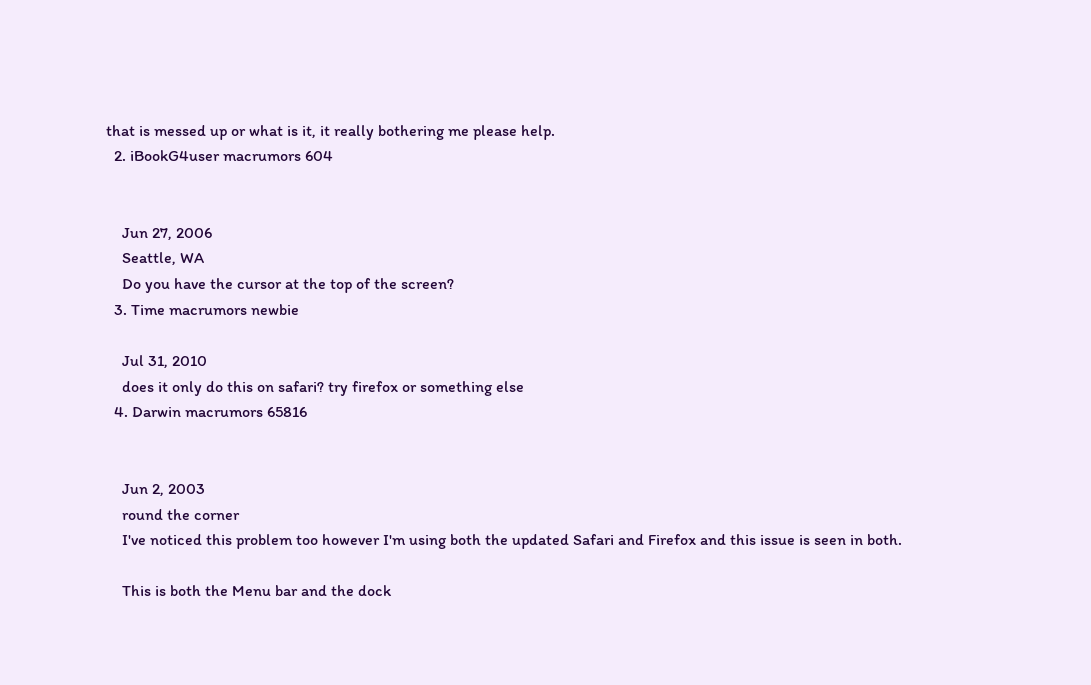that is messed up or what is it, it really bothering me please help.
  2. iBookG4user macrumors 604


    Jun 27, 2006
    Seattle, WA
    Do you have the cursor at the top of the screen?
  3. Time macrumors newbie

    Jul 31, 2010
    does it only do this on safari? try firefox or something else
  4. Darwin macrumors 65816


    Jun 2, 2003
    round the corner
    I've noticed this problem too however I'm using both the updated Safari and Firefox and this issue is seen in both.

    This is both the Menu bar and the dock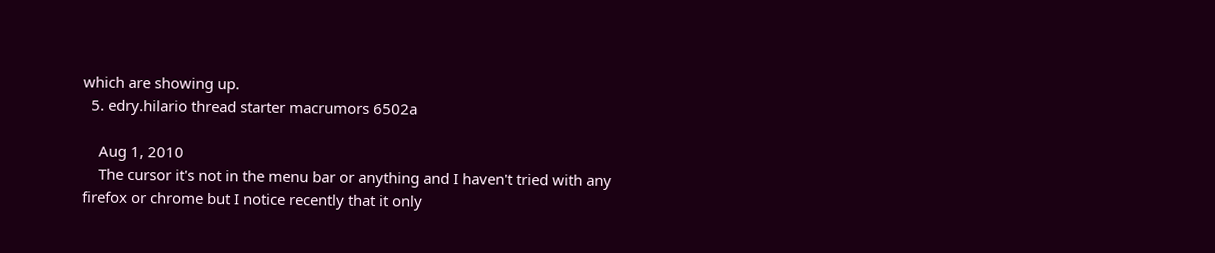which are showing up.
  5. edry.hilario thread starter macrumors 6502a

    Aug 1, 2010
    The cursor it's not in the menu bar or anything and I haven't tried with any firefox or chrome but I notice recently that it only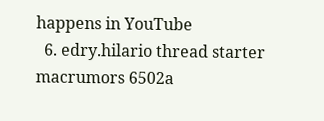happens in YouTube
  6. edry.hilario thread starter macrumors 6502a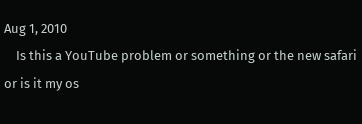Aug 1, 2010
    Is this a YouTube problem or something or the new safari or is it my os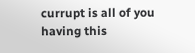currupt is all of you having this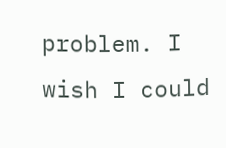problem. I wish I could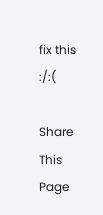fix this :/:(

Share This Page